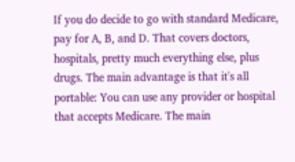If you do decide to go with standard Medicare, pay for A, B, and D. That covers doctors, hospitals, pretty much everything else, plus drugs. The main advantage is that it's all portable: You can use any provider or hospital that accepts Medicare. The main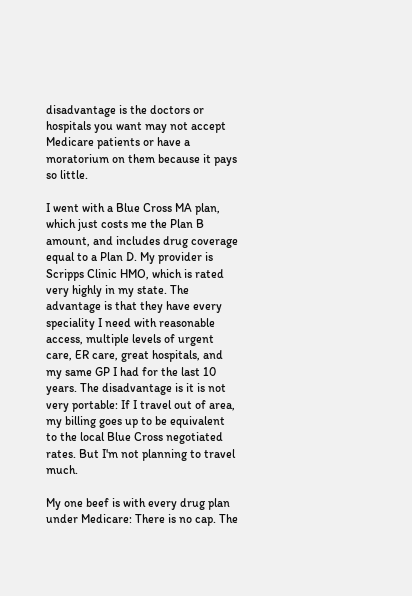disadvantage is the doctors or hospitals you want may not accept Medicare patients or have a moratorium on them because it pays so little.

I went with a Blue Cross MA plan, which just costs me the Plan B amount, and includes drug coverage equal to a Plan D. My provider is Scripps Clinic HMO, which is rated very highly in my state. The advantage is that they have every speciality I need with reasonable access, multiple levels of urgent care, ER care, great hospitals, and my same GP I had for the last 10 years. The disadvantage is it is not very portable: If I travel out of area, my billing goes up to be equivalent to the local Blue Cross negotiated rates. But I'm not planning to travel much.

My one beef is with every drug plan under Medicare: There is no cap. The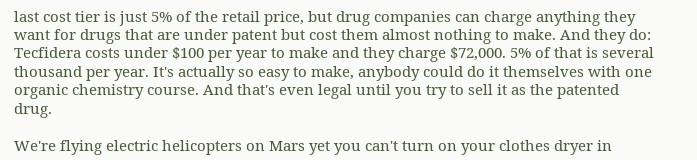last cost tier is just 5% of the retail price, but drug companies can charge anything they want for drugs that are under patent but cost them almost nothing to make. And they do: Tecfidera costs under $100 per year to make and they charge $72,000. 5% of that is several thousand per year. It's actually so easy to make, anybody could do it themselves with one organic chemistry course. And that's even legal until you try to sell it as the patented drug.

We're flying electric helicopters on Mars yet you can't turn on your clothes dryer in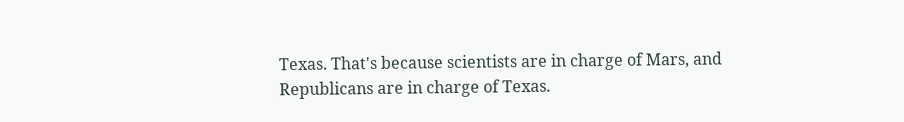Texas. That's because scientists are in charge of Mars, and Republicans are in charge of Texas.